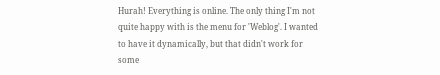Hurah! Everything is online. The only thing I'm not quite happy with is the menu for 'Weblog'. I wanted to have it dynamically, but that didn't work for some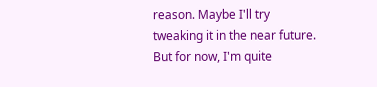reason. Maybe I'll try tweaking it in the near future. But for now, I'm quite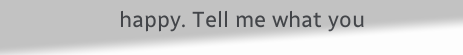happy. Tell me what you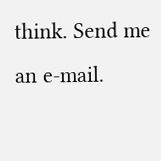think. Send me an e-mail.